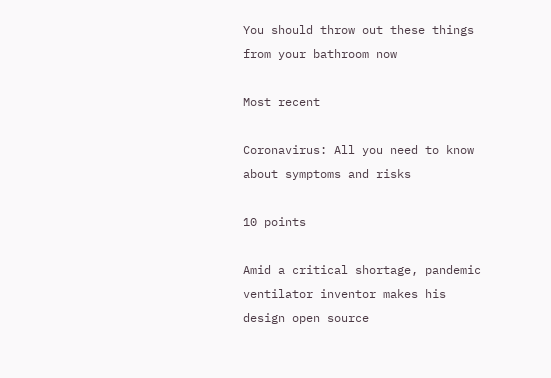You should throw out these things from your bathroom now

Most recent

Coronavirus: All you need to know about symptoms and risks

10 points

Amid a critical shortage, pandemic ventilator inventor makes his design open source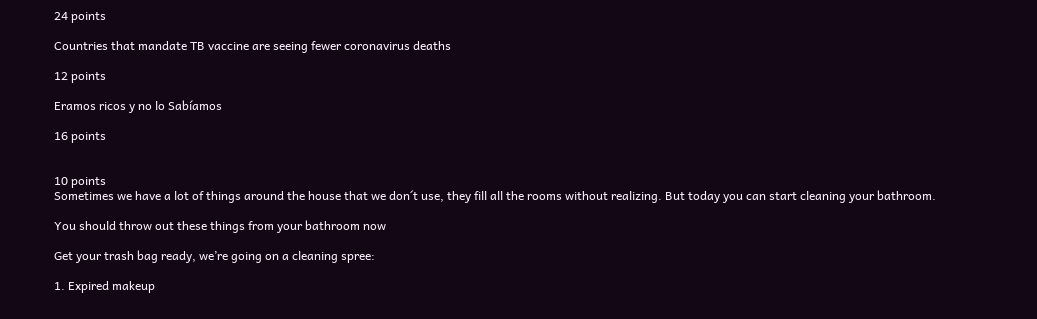24 points

Countries that mandate TB vaccine are seeing fewer coronavirus deaths

12 points

Eramos ricos y no lo Sabíamos

16 points


10 points
Sometimes we have a lot of things around the house that we don´t use, they fill all the rooms without realizing. But today you can start cleaning your bathroom.

You should throw out these things from your bathroom now

Get your trash bag ready, we’re going on a cleaning spree:

1. Expired makeup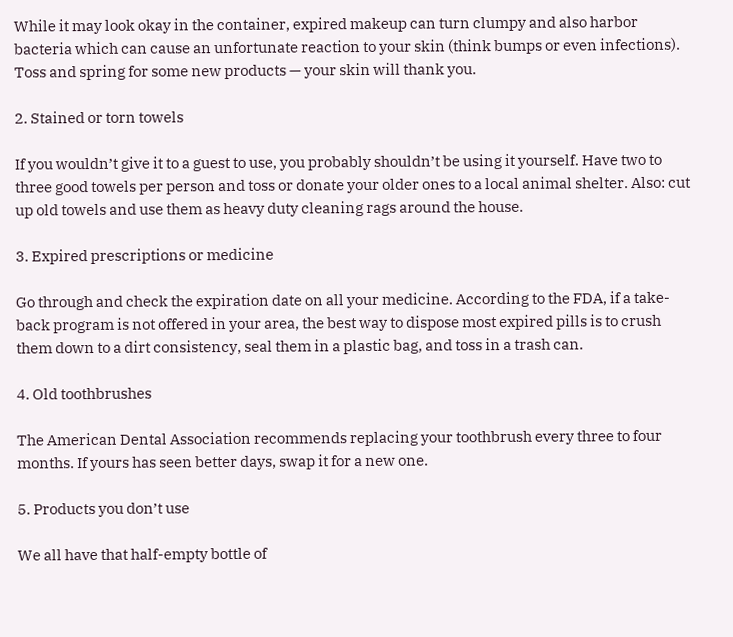While it may look okay in the container, expired makeup can turn clumpy and also harbor bacteria which can cause an unfortunate reaction to your skin (think bumps or even infections). Toss and spring for some new products — your skin will thank you.

2. Stained or torn towels

If you wouldn’t give it to a guest to use, you probably shouldn’t be using it yourself. Have two to three good towels per person and toss or donate your older ones to a local animal shelter. Also: cut up old towels and use them as heavy duty cleaning rags around the house.

3. Expired prescriptions or medicine

Go through and check the expiration date on all your medicine. According to the FDA, if a take-back program is not offered in your area, the best way to dispose most expired pills is to crush them down to a dirt consistency, seal them in a plastic bag, and toss in a trash can.

4. Old toothbrushes

The American Dental Association recommends replacing your toothbrush every three to four months. If yours has seen better days, swap it for a new one.

5. Products you don’t use

We all have that half-empty bottle of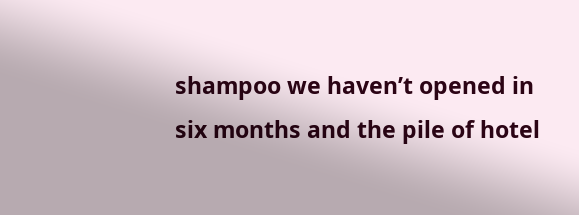shampoo we haven’t opened in six months and the pile of hotel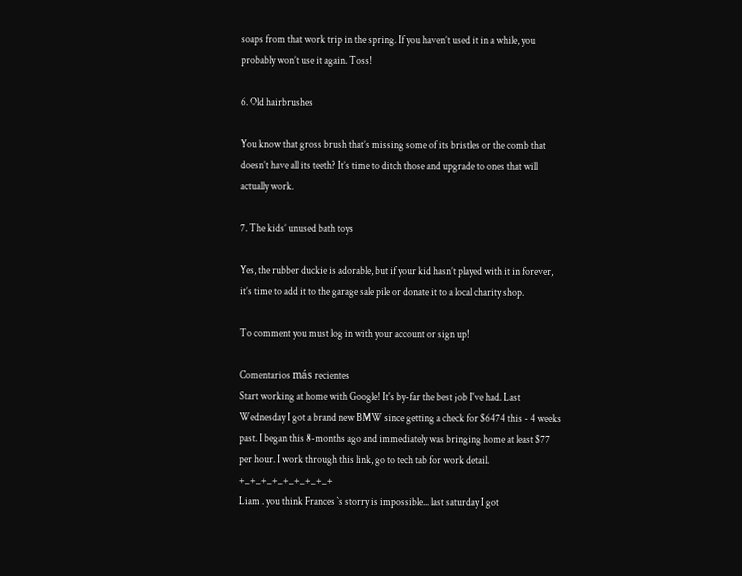soaps from that work trip in the spring. If you haven’t used it in a while, you probably won’t use it again. Toss!

6. Old hairbrushes

You know that gross brush that’s missing some of its bristles or the comb that doesn’t have all its teeth? It’s time to ditch those and upgrade to ones that will actually work.

7. The kids’ unused bath toys

Yes, the rubber duckie is adorable, but if your kid hasn’t played with it in forever, it’s time to add it to the garage sale pile or donate it to a local charity shop.

To comment you must log in with your account or sign up!

Comentarios más recientes
Start working at home with Google! It's by-far the best job I've had. Last Wednesday I got a brand new BMW since getting a check for $6474 this - 4 weeks past. I began this 8-months ago and immediately was bringing home at least $77 per hour. I work through this link, go to tech tab for work detail. +_+_+_+_+_+_+_+_+
Liam . you think Frances `s storry is impossible... last saturday I got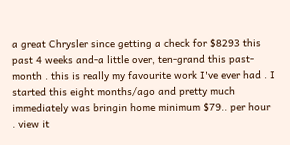a great Chrysler since getting a check for $8293 this past 4 weeks and-a little over, ten-grand this past-month . this is really my favourite work I've ever had . I started this eight months/ago and pretty much immediately was bringin home minimum $79.. per hour . view it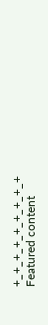+_+_+_+_+_+_+_+_+
Featured content